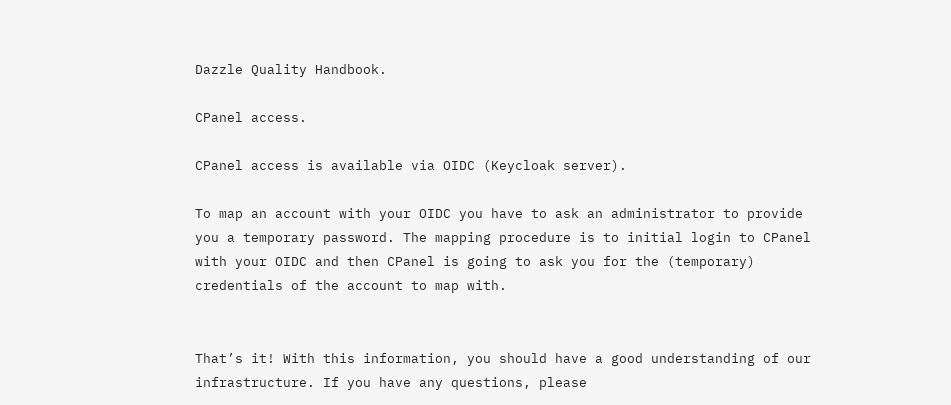Dazzle Quality Handbook.

CPanel access.

CPanel access is available via OIDC (Keycloak server).

To map an account with your OIDC you have to ask an administrator to provide you a temporary password. The mapping procedure is to initial login to CPanel with your OIDC and then CPanel is going to ask you for the (temporary) credentials of the account to map with.


That’s it! With this information, you should have a good understanding of our infrastructure. If you have any questions, please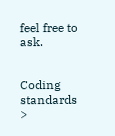feel free to ask.


Coding standards >